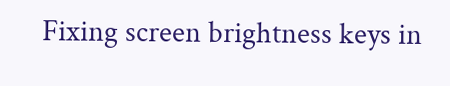Fixing screen brightness keys in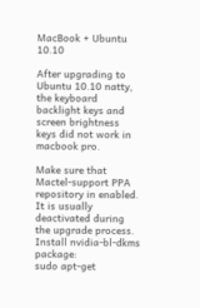MacBook + Ubuntu 10.10

After upgrading to Ubuntu 10.10 natty, the keyboard backlight keys and screen brightness keys did not work in macbook pro.

Make sure that Mactel-support PPA repository in enabled. It is usually deactivated during the upgrade process.
Install nvidia-bl-dkms package:
sudo apt-get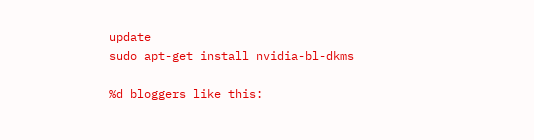update
sudo apt-get install nvidia-bl-dkms

%d bloggers like this: